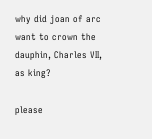why did joan of arc want to crown the dauphin, Charles VII, as king?

please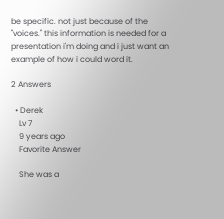be specific. not just because of the "voices." this information is needed for a presentation i'm doing and i just want an example of how i could word it.

2 Answers

  • Derek
    Lv 7
    9 years ago
    Favorite Answer

    She was a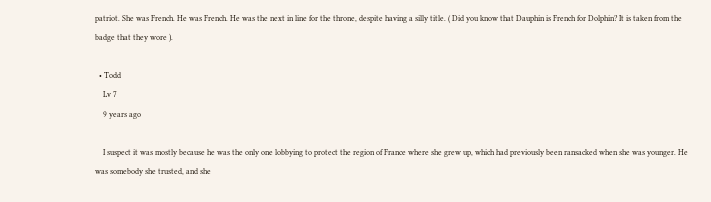patriot. She was French. He was French. He was the next in line for the throne, despite having a silly title. ( Did you know that Dauphin is French for Dolphin? It is taken from the badge that they wore ).

  • Todd
    Lv 7
    9 years ago

    I suspect it was mostly because he was the only one lobbying to protect the region of France where she grew up, which had previously been ransacked when she was younger. He was somebody she trusted, and she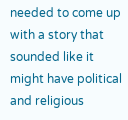needed to come up with a story that sounded like it might have political and religious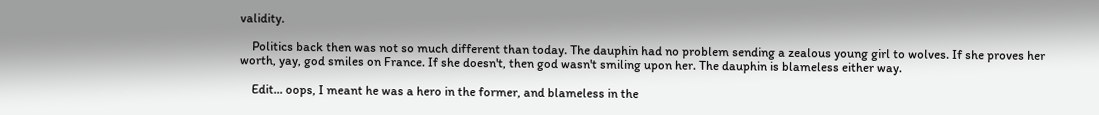validity.

    Politics back then was not so much different than today. The dauphin had no problem sending a zealous young girl to wolves. If she proves her worth, yay, god smiles on France. If she doesn't, then god wasn't smiling upon her. The dauphin is blameless either way.

    Edit... oops, I meant he was a hero in the former, and blameless in the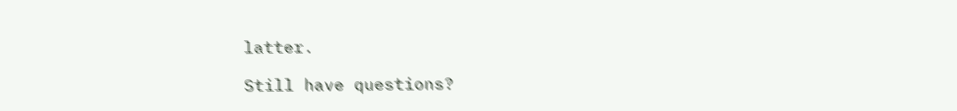latter.

Still have questions?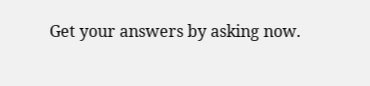Get your answers by asking now.